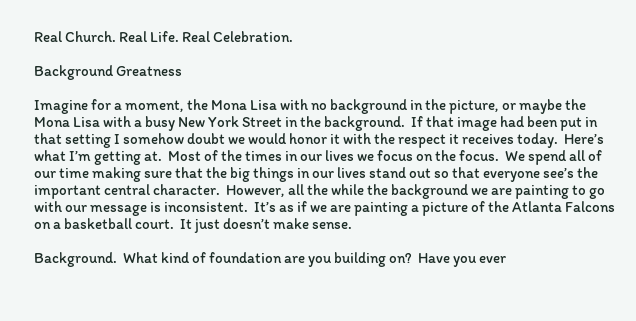Real Church. Real Life. Real Celebration.

Background Greatness

Imagine for a moment, the Mona Lisa with no background in the picture, or maybe the Mona Lisa with a busy New York Street in the background.  If that image had been put in that setting I somehow doubt we would honor it with the respect it receives today.  Here’s what I’m getting at.  Most of the times in our lives we focus on the focus.  We spend all of our time making sure that the big things in our lives stand out so that everyone see’s the important central character.  However, all the while the background we are painting to go with our message is inconsistent.  It’s as if we are painting a picture of the Atlanta Falcons on a basketball court.  It just doesn’t make sense.

Background.  What kind of foundation are you building on?  Have you ever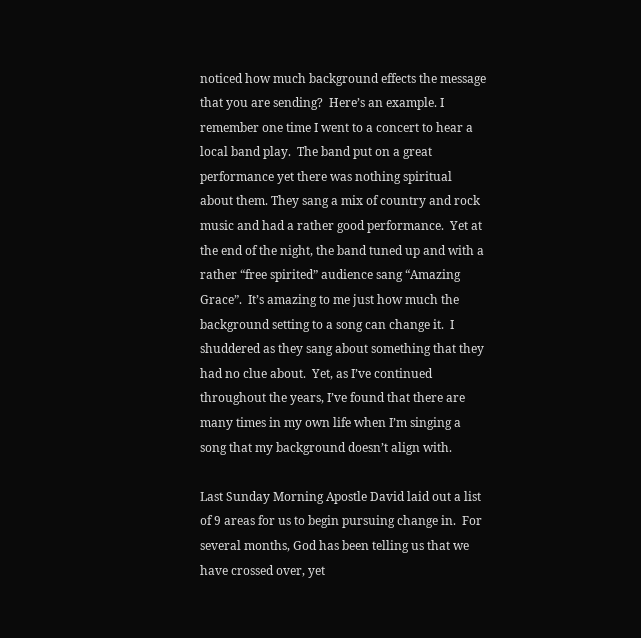noticed how much background effects the message that you are sending?  Here’s an example. I remember one time I went to a concert to hear a local band play.  The band put on a great performance yet there was nothing spiritual about them. They sang a mix of country and rock music and had a rather good performance.  Yet at the end of the night, the band tuned up and with a rather “free spirited” audience sang “Amazing Grace”.  It’s amazing to me just how much the background setting to a song can change it.  I shuddered as they sang about something that they had no clue about.  Yet, as I’ve continued throughout the years, I’ve found that there are many times in my own life when I’m singing a song that my background doesn’t align with.

Last Sunday Morning Apostle David laid out a list of 9 areas for us to begin pursuing change in.  For several months, God has been telling us that we have crossed over, yet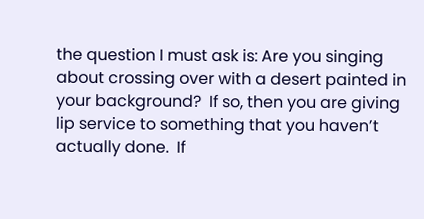the question I must ask is: Are you singing about crossing over with a desert painted in your background?  If so, then you are giving lip service to something that you haven’t actually done.  If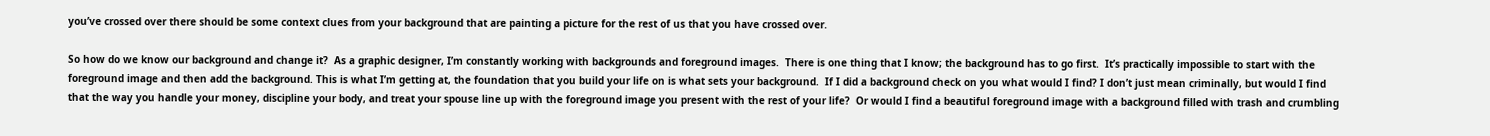you’ve crossed over there should be some context clues from your background that are painting a picture for the rest of us that you have crossed over.

So how do we know our background and change it?  As a graphic designer, I’m constantly working with backgrounds and foreground images.  There is one thing that I know; the background has to go first.  It’s practically impossible to start with the foreground image and then add the background. This is what I’m getting at, the foundation that you build your life on is what sets your background.  If I did a background check on you what would I find? I don’t just mean criminally, but would I find that the way you handle your money, discipline your body, and treat your spouse line up with the foreground image you present with the rest of your life?  Or would I find a beautiful foreground image with a background filled with trash and crumbling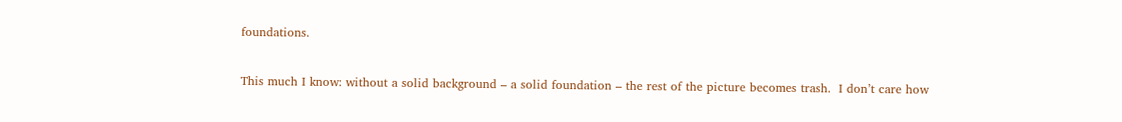foundations.

This much I know: without a solid background – a solid foundation – the rest of the picture becomes trash.  I don’t care how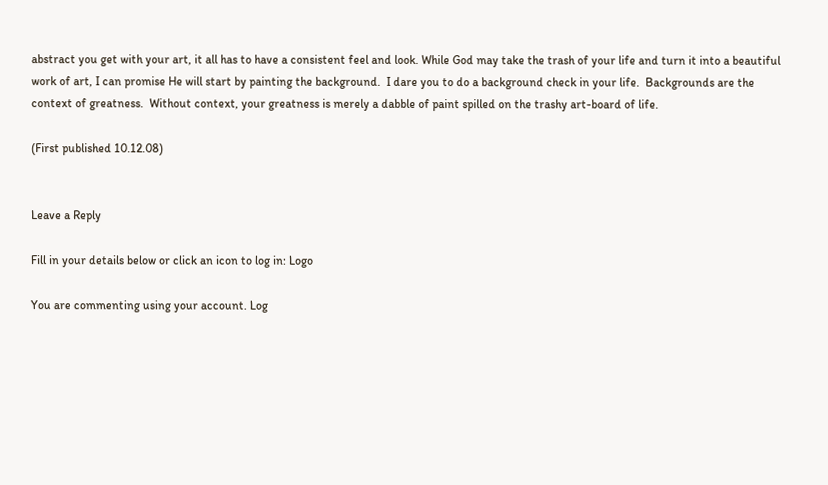abstract you get with your art, it all has to have a consistent feel and look. While God may take the trash of your life and turn it into a beautiful work of art, I can promise He will start by painting the background.  I dare you to do a background check in your life.  Backgrounds are the context of greatness.  Without context, your greatness is merely a dabble of paint spilled on the trashy art-board of life.

(First published 10.12.08)


Leave a Reply

Fill in your details below or click an icon to log in: Logo

You are commenting using your account. Log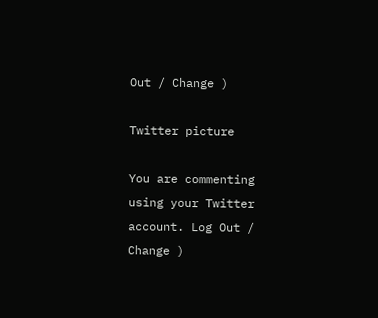Out / Change )

Twitter picture

You are commenting using your Twitter account. Log Out / Change )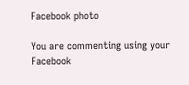Facebook photo

You are commenting using your Facebook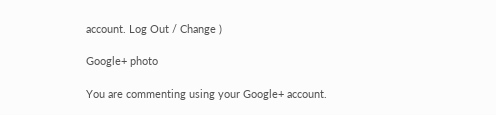account. Log Out / Change )

Google+ photo

You are commenting using your Google+ account.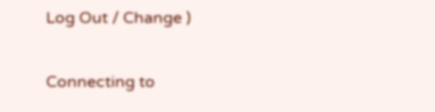Log Out / Change )

Connecting to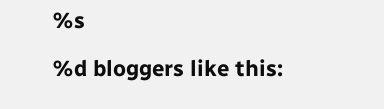%s

%d bloggers like this: